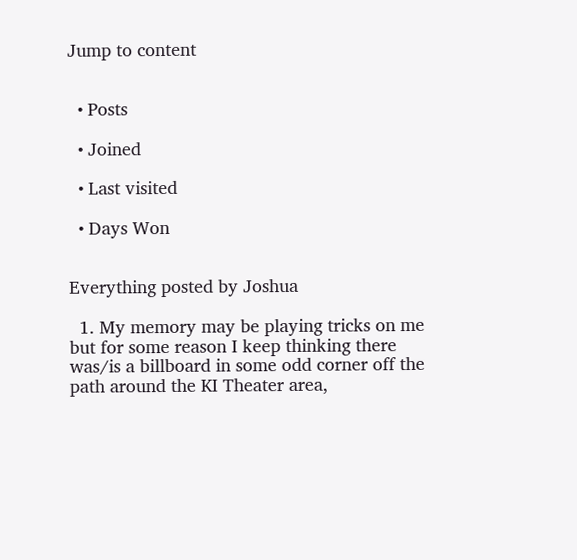Jump to content


  • Posts

  • Joined

  • Last visited

  • Days Won


Everything posted by Joshua

  1. My memory may be playing tricks on me but for some reason I keep thinking there was/is a billboard in some odd corner off the path around the KI Theater area,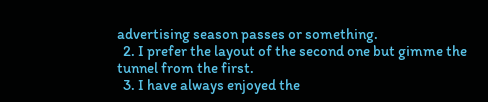advertising season passes or something.
  2. I prefer the layout of the second one but gimme the tunnel from the first.
  3. I have always enjoyed the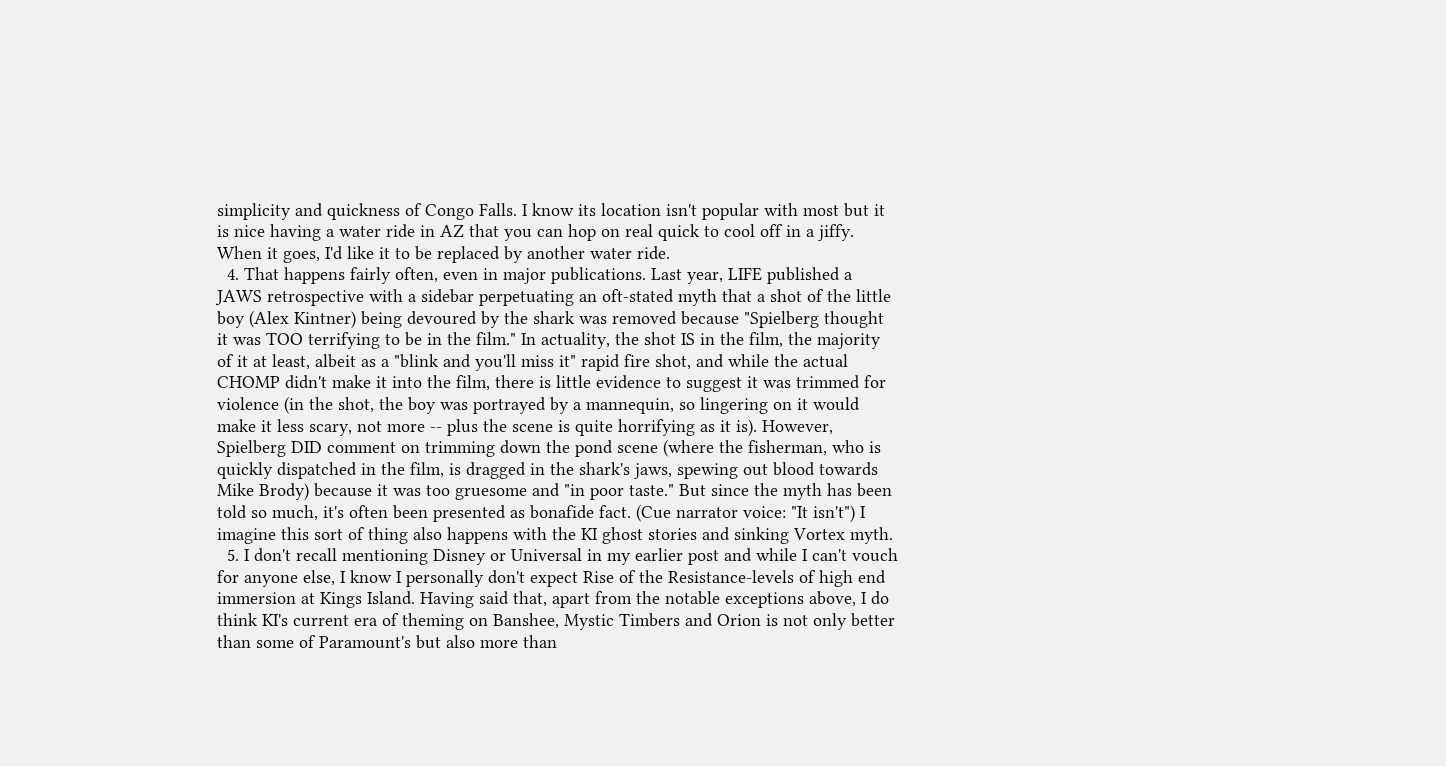simplicity and quickness of Congo Falls. I know its location isn't popular with most but it is nice having a water ride in AZ that you can hop on real quick to cool off in a jiffy. When it goes, I'd like it to be replaced by another water ride.
  4. That happens fairly often, even in major publications. Last year, LIFE published a JAWS retrospective with a sidebar perpetuating an oft-stated myth that a shot of the little boy (Alex Kintner) being devoured by the shark was removed because "Spielberg thought it was TOO terrifying to be in the film." In actuality, the shot IS in the film, the majority of it at least, albeit as a "blink and you'll miss it" rapid fire shot, and while the actual CHOMP didn't make it into the film, there is little evidence to suggest it was trimmed for violence (in the shot, the boy was portrayed by a mannequin, so lingering on it would make it less scary, not more -- plus the scene is quite horrifying as it is). However, Spielberg DID comment on trimming down the pond scene (where the fisherman, who is quickly dispatched in the film, is dragged in the shark's jaws, spewing out blood towards Mike Brody) because it was too gruesome and "in poor taste." But since the myth has been told so much, it's often been presented as bonafide fact. (Cue narrator voice: "It isn't") I imagine this sort of thing also happens with the KI ghost stories and sinking Vortex myth.
  5. I don't recall mentioning Disney or Universal in my earlier post and while I can't vouch for anyone else, I know I personally don't expect Rise of the Resistance-levels of high end immersion at Kings Island. Having said that, apart from the notable exceptions above, I do think KI's current era of theming on Banshee, Mystic Timbers and Orion is not only better than some of Paramount's but also more than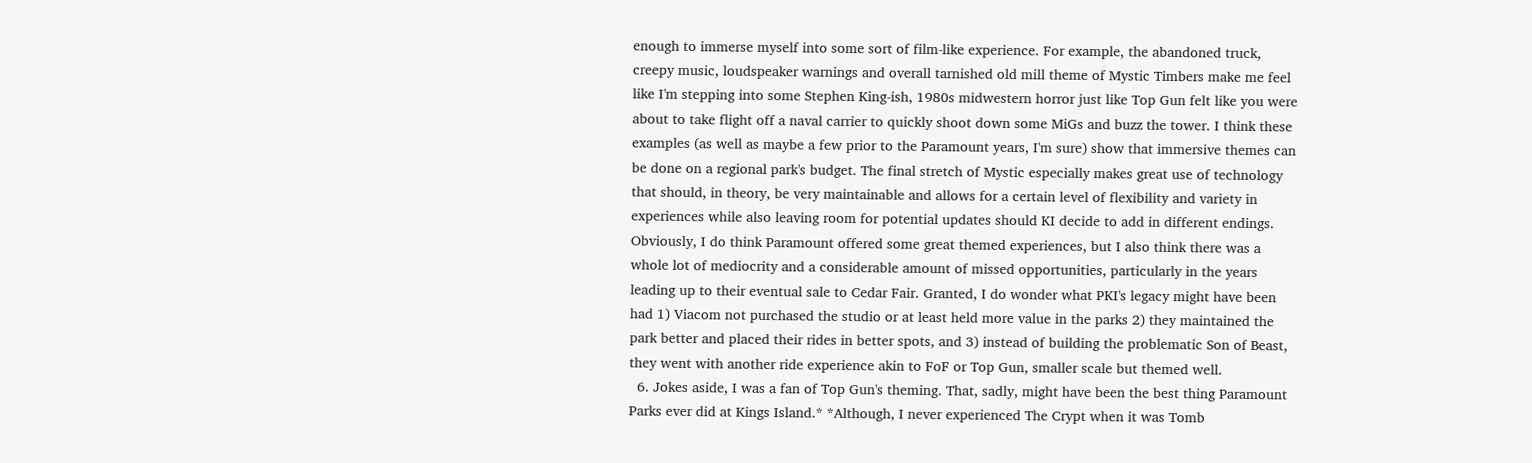enough to immerse myself into some sort of film-like experience. For example, the abandoned truck, creepy music, loudspeaker warnings and overall tarnished old mill theme of Mystic Timbers make me feel like I'm stepping into some Stephen King-ish, 1980s midwestern horror just like Top Gun felt like you were about to take flight off a naval carrier to quickly shoot down some MiGs and buzz the tower. I think these examples (as well as maybe a few prior to the Paramount years, I'm sure) show that immersive themes can be done on a regional park's budget. The final stretch of Mystic especially makes great use of technology that should, in theory, be very maintainable and allows for a certain level of flexibility and variety in experiences while also leaving room for potential updates should KI decide to add in different endings. Obviously, I do think Paramount offered some great themed experiences, but I also think there was a whole lot of mediocrity and a considerable amount of missed opportunities, particularly in the years leading up to their eventual sale to Cedar Fair. Granted, I do wonder what PKI's legacy might have been had 1) Viacom not purchased the studio or at least held more value in the parks 2) they maintained the park better and placed their rides in better spots, and 3) instead of building the problematic Son of Beast, they went with another ride experience akin to FoF or Top Gun, smaller scale but themed well.
  6. Jokes aside, I was a fan of Top Gun's theming. That, sadly, might have been the best thing Paramount Parks ever did at Kings Island.* *Although, I never experienced The Crypt when it was Tomb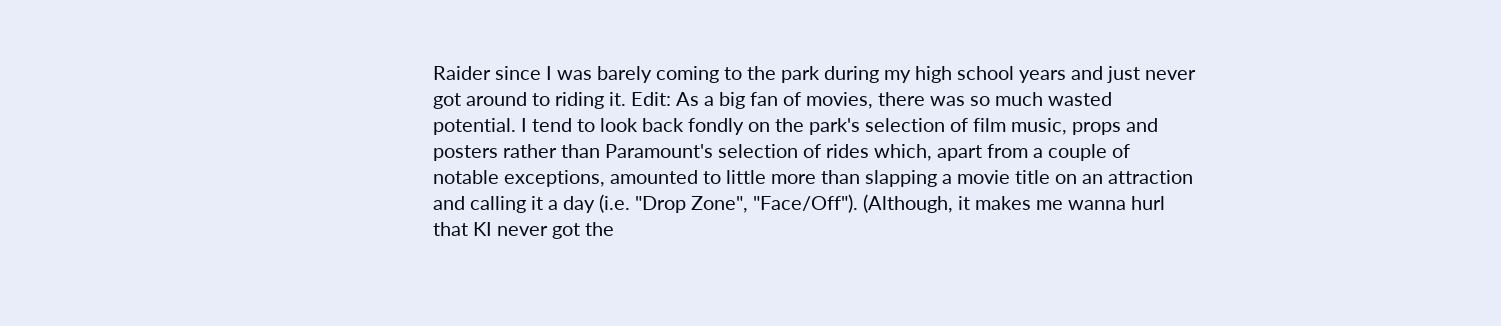Raider since I was barely coming to the park during my high school years and just never got around to riding it. Edit: As a big fan of movies, there was so much wasted potential. I tend to look back fondly on the park's selection of film music, props and posters rather than Paramount's selection of rides which, apart from a couple of notable exceptions, amounted to little more than slapping a movie title on an attraction and calling it a day (i.e. "Drop Zone", "Face/Off"). (Although, it makes me wanna hurl that KI never got the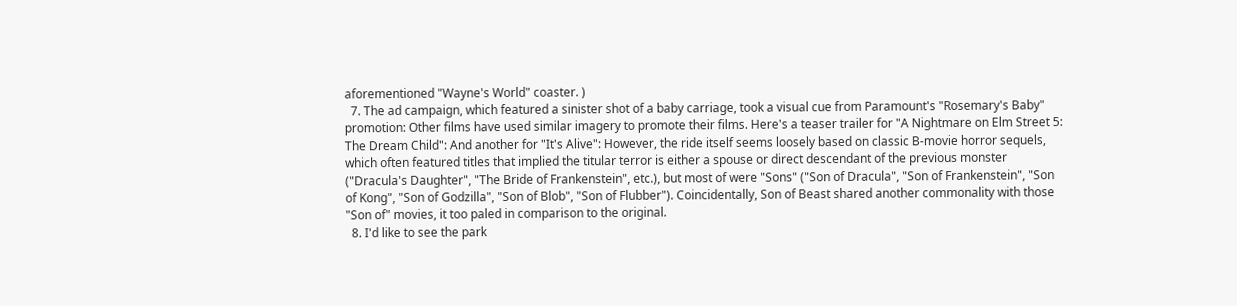aforementioned "Wayne's World" coaster. )
  7. The ad campaign, which featured a sinister shot of a baby carriage, took a visual cue from Paramount's "Rosemary's Baby" promotion: Other films have used similar imagery to promote their films. Here's a teaser trailer for "A Nightmare on Elm Street 5: The Dream Child": And another for "It's Alive": However, the ride itself seems loosely based on classic B-movie horror sequels, which often featured titles that implied the titular terror is either a spouse or direct descendant of the previous monster ("Dracula's Daughter", "The Bride of Frankenstein", etc.), but most of were "Sons" ("Son of Dracula", "Son of Frankenstein", "Son of Kong", "Son of Godzilla", "Son of Blob", "Son of Flubber"). Coincidentally, Son of Beast shared another commonality with those "Son of" movies, it too paled in comparison to the original.
  8. I'd like to see the park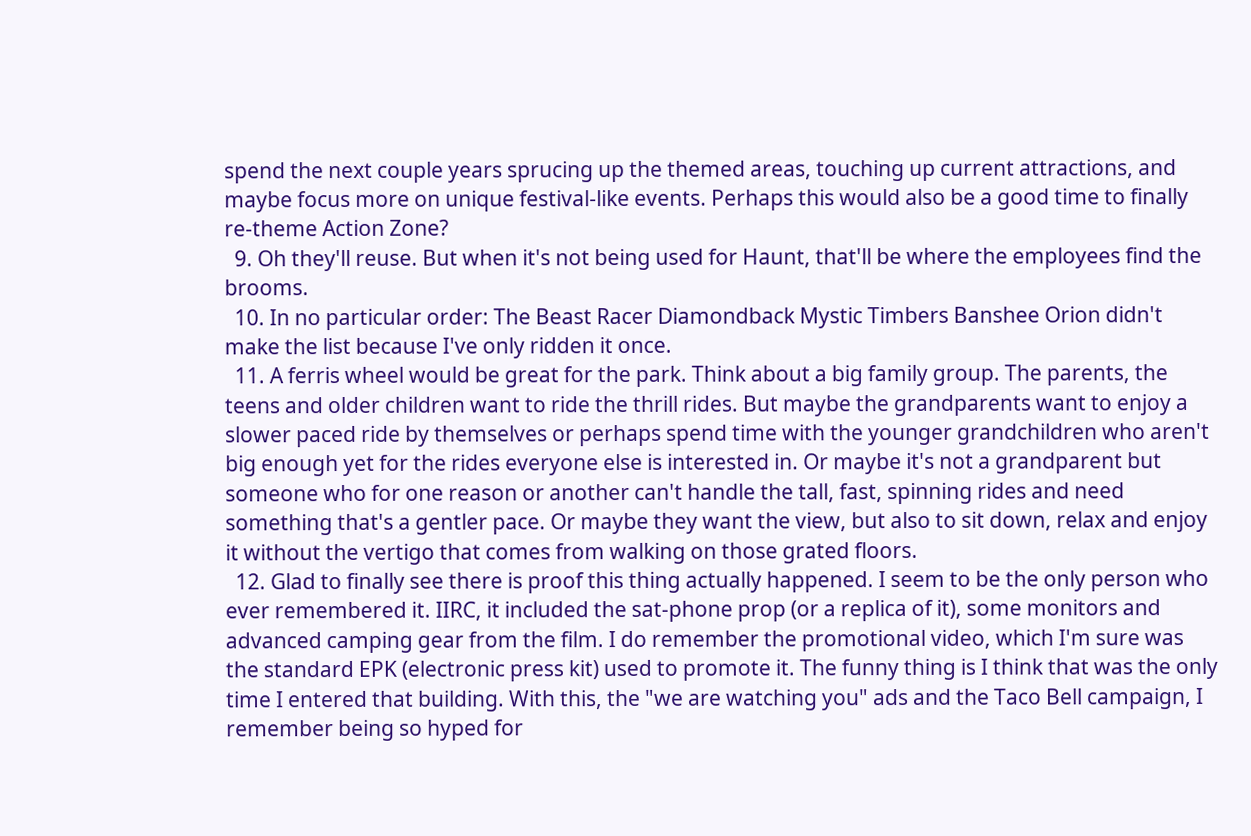spend the next couple years sprucing up the themed areas, touching up current attractions, and maybe focus more on unique festival-like events. Perhaps this would also be a good time to finally re-theme Action Zone?
  9. Oh they'll reuse. But when it's not being used for Haunt, that'll be where the employees find the brooms.
  10. In no particular order: The Beast Racer Diamondback Mystic Timbers Banshee Orion didn't make the list because I've only ridden it once.
  11. A ferris wheel would be great for the park. Think about a big family group. The parents, the teens and older children want to ride the thrill rides. But maybe the grandparents want to enjoy a slower paced ride by themselves or perhaps spend time with the younger grandchildren who aren't big enough yet for the rides everyone else is interested in. Or maybe it's not a grandparent but someone who for one reason or another can't handle the tall, fast, spinning rides and need something that's a gentler pace. Or maybe they want the view, but also to sit down, relax and enjoy it without the vertigo that comes from walking on those grated floors.
  12. Glad to finally see there is proof this thing actually happened. I seem to be the only person who ever remembered it. IIRC, it included the sat-phone prop (or a replica of it), some monitors and advanced camping gear from the film. I do remember the promotional video, which I'm sure was the standard EPK (electronic press kit) used to promote it. The funny thing is I think that was the only time I entered that building. With this, the "we are watching you" ads and the Taco Bell campaign, I remember being so hyped for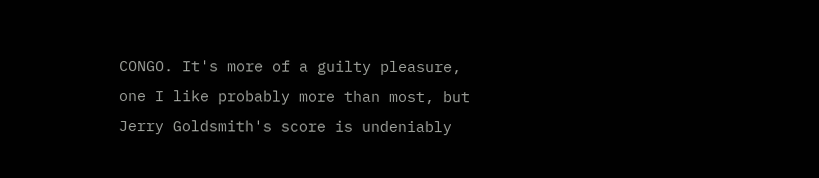CONGO. It's more of a guilty pleasure, one I like probably more than most, but Jerry Goldsmith's score is undeniably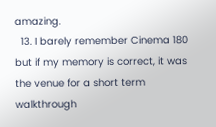amazing.
  13. I barely remember Cinema 180 but if my memory is correct, it was the venue for a short term walkthrough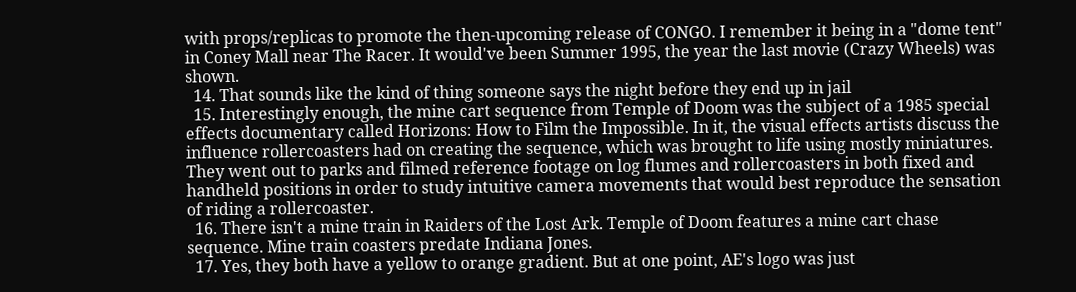with props/replicas to promote the then-upcoming release of CONGO. I remember it being in a "dome tent" in Coney Mall near The Racer. It would've been Summer 1995, the year the last movie (Crazy Wheels) was shown.
  14. That sounds like the kind of thing someone says the night before they end up in jail
  15. Interestingly enough, the mine cart sequence from Temple of Doom was the subject of a 1985 special effects documentary called Horizons: How to Film the Impossible. In it, the visual effects artists discuss the influence rollercoasters had on creating the sequence, which was brought to life using mostly miniatures. They went out to parks and filmed reference footage on log flumes and rollercoasters in both fixed and handheld positions in order to study intuitive camera movements that would best reproduce the sensation of riding a rollercoaster.
  16. There isn't a mine train in Raiders of the Lost Ark. Temple of Doom features a mine cart chase sequence. Mine train coasters predate Indiana Jones.
  17. Yes, they both have a yellow to orange gradient. But at one point, AE's logo was just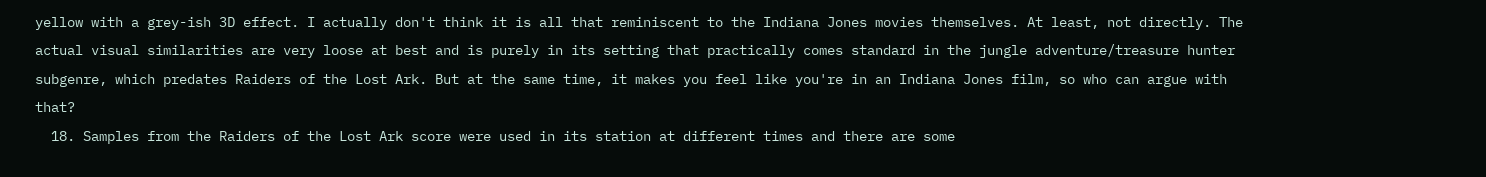yellow with a grey-ish 3D effect. I actually don't think it is all that reminiscent to the Indiana Jones movies themselves. At least, not directly. The actual visual similarities are very loose at best and is purely in its setting that practically comes standard in the jungle adventure/treasure hunter subgenre, which predates Raiders of the Lost Ark. But at the same time, it makes you feel like you're in an Indiana Jones film, so who can argue with that?
  18. Samples from the Raiders of the Lost Ark score were used in its station at different times and there are some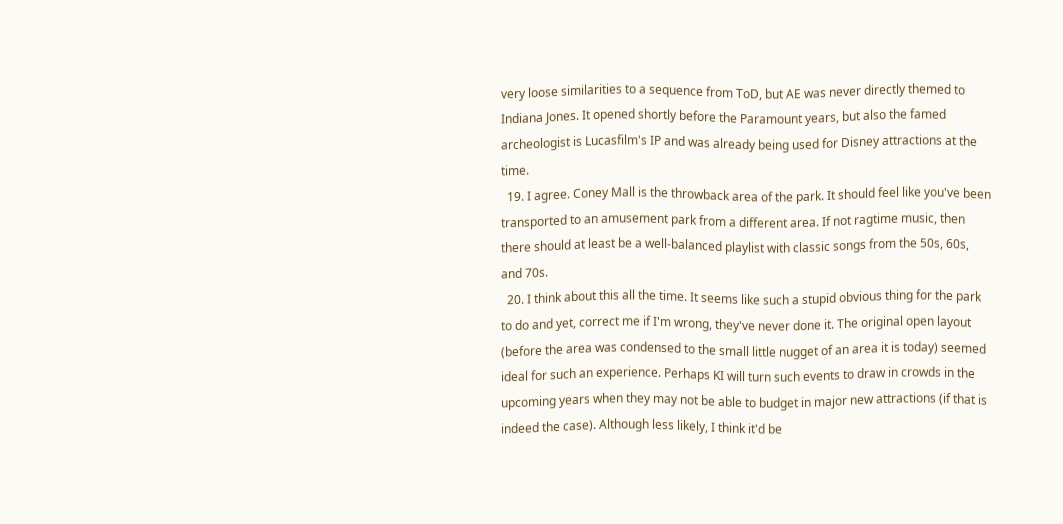very loose similarities to a sequence from ToD, but AE was never directly themed to Indiana Jones. It opened shortly before the Paramount years, but also the famed archeologist is Lucasfilm's IP and was already being used for Disney attractions at the time.
  19. I agree. Coney Mall is the throwback area of the park. It should feel like you've been transported to an amusement park from a different area. If not ragtime music, then there should at least be a well-balanced playlist with classic songs from the 50s, 60s, and 70s.
  20. I think about this all the time. It seems like such a stupid obvious thing for the park to do and yet, correct me if I'm wrong, they've never done it. The original open layout (before the area was condensed to the small little nugget of an area it is today) seemed ideal for such an experience. Perhaps KI will turn such events to draw in crowds in the upcoming years when they may not be able to budget in major new attractions (if that is indeed the case). Although less likely, I think it'd be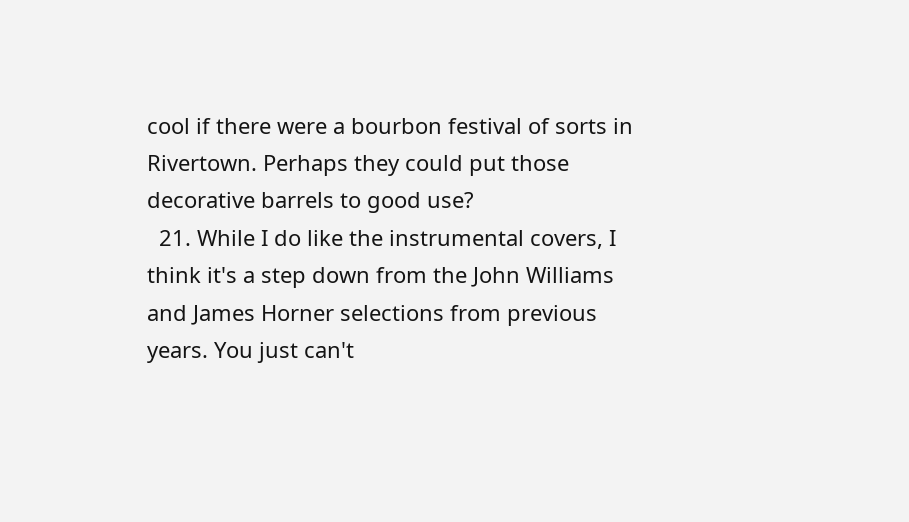cool if there were a bourbon festival of sorts in Rivertown. Perhaps they could put those decorative barrels to good use?
  21. While I do like the instrumental covers, I think it's a step down from the John Williams and James Horner selections from previous years. You just can't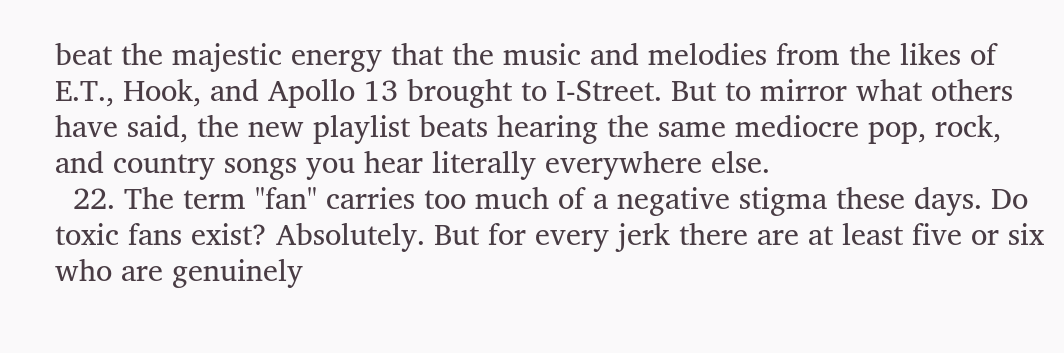beat the majestic energy that the music and melodies from the likes of E.T., Hook, and Apollo 13 brought to I-Street. But to mirror what others have said, the new playlist beats hearing the same mediocre pop, rock, and country songs you hear literally everywhere else.
  22. The term "fan" carries too much of a negative stigma these days. Do toxic fans exist? Absolutely. But for every jerk there are at least five or six who are genuinely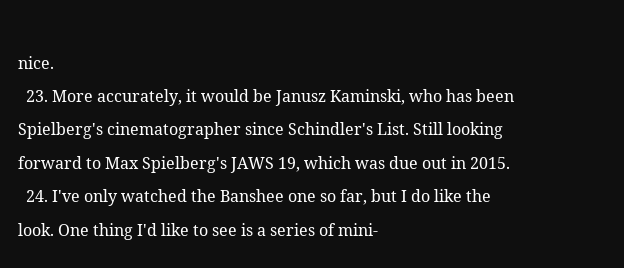nice.
  23. More accurately, it would be Janusz Kaminski, who has been Spielberg's cinematographer since Schindler's List. Still looking forward to Max Spielberg's JAWS 19, which was due out in 2015.
  24. I've only watched the Banshee one so far, but I do like the look. One thing I'd like to see is a series of mini-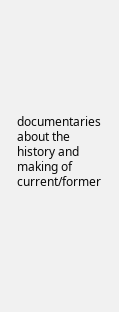documentaries about the history and making of current/former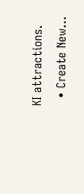KI attractions.
  • Create New...